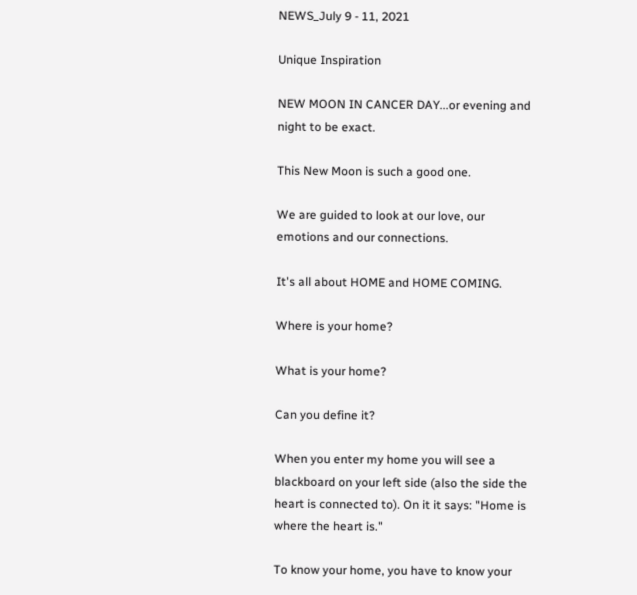NEWS_July 9 - 11, 2021

Unique Inspiration

NEW MOON IN CANCER DAY...or evening and night to be exact.

This New Moon is such a good one.

We are guided to look at our love, our emotions and our connections.

It's all about HOME and HOME COMING.

Where is your home?

What is your home?

Can you define it?

When you enter my home you will see a blackboard on your left side (also the side the heart is connected to). On it it says: "Home is where the heart is."

To know your home, you have to know your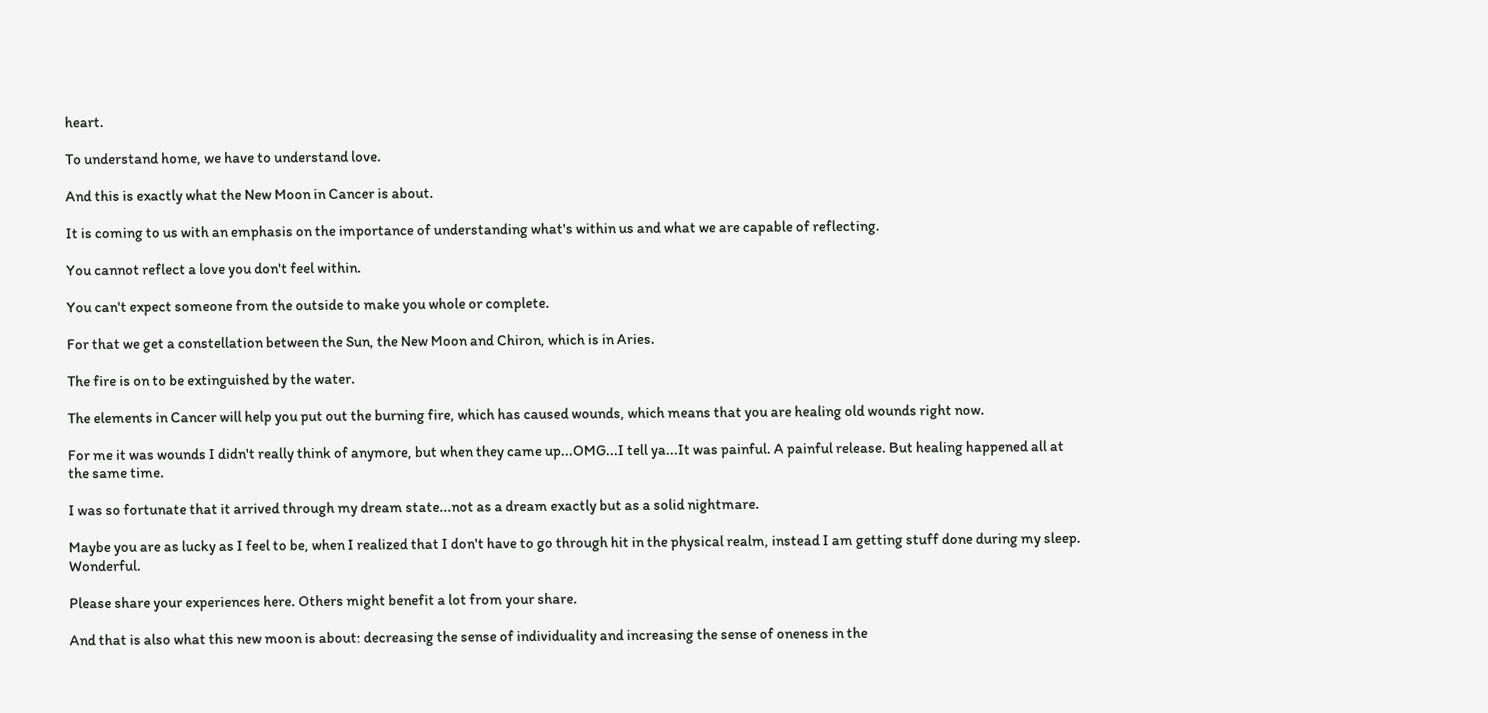heart.

To understand home, we have to understand love.

And this is exactly what the New Moon in Cancer is about.

It is coming to us with an emphasis on the importance of understanding what's within us and what we are capable of reflecting.

You cannot reflect a love you don't feel within.

You can't expect someone from the outside to make you whole or complete.

For that we get a constellation between the Sun, the New Moon and Chiron, which is in Aries.

The fire is on to be extinguished by the water.

The elements in Cancer will help you put out the burning fire, which has caused wounds, which means that you are healing old wounds right now.

For me it was wounds I didn't really think of anymore, but when they came up...OMG...I tell ya...It was painful. A painful release. But healing happened all at the same time.

I was so fortunate that it arrived through my dream state...not as a dream exactly but as a solid nightmare.

Maybe you are as lucky as I feel to be, when I realized that I don't have to go through hit in the physical realm, instead I am getting stuff done during my sleep. Wonderful.

Please share your experiences here. Others might benefit a lot from your share.

And that is also what this new moon is about: decreasing the sense of individuality and increasing the sense of oneness in the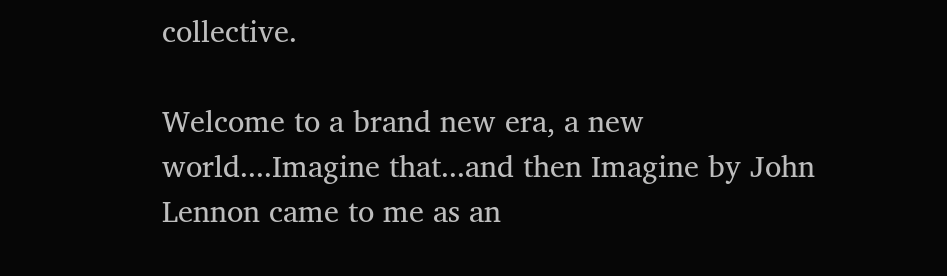collective.

Welcome to a brand new era, a new world....Imagine that...and then Imagine by John Lennon came to me as an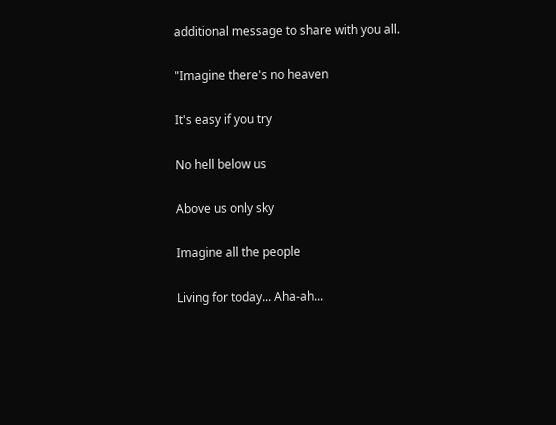additional message to share with you all.

"Imagine there's no heaven

It's easy if you try

No hell below us

Above us only sky

Imagine all the people

Living for today... Aha-ah...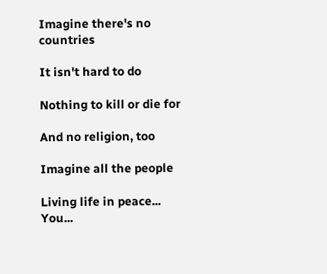Imagine there's no countries

It isn't hard to do

Nothing to kill or die for

And no religion, too

Imagine all the people

Living life in peace... You...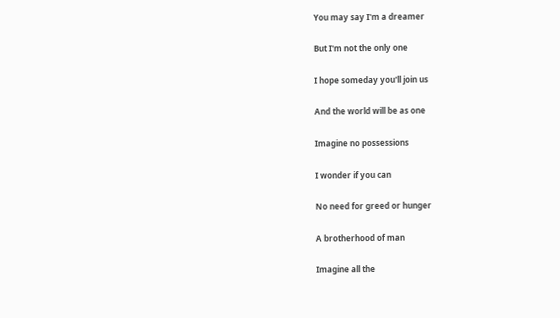You may say I'm a dreamer

But I'm not the only one

I hope someday you'll join us

And the world will be as one

Imagine no possessions

I wonder if you can

No need for greed or hunger

A brotherhood of man

Imagine all the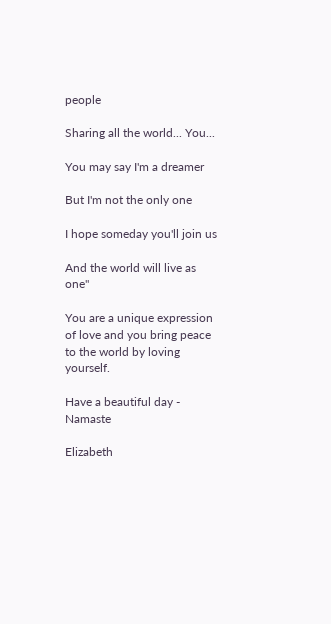people

Sharing all the world... You...

You may say I'm a dreamer

But I'm not the only one

I hope someday you'll join us

And the world will live as one"

You are a unique expression of love and you bring peace to the world by loving yourself.

Have a beautiful day - Namaste

Elizabeth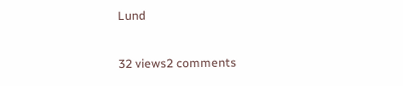Lund

32 views2 comments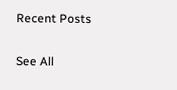Recent Posts

See All